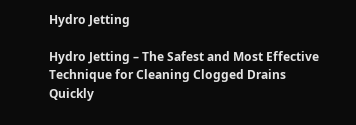Hydro Jetting

Hydro Jetting – The Safest and Most Effective Technique for Cleaning Clogged Drains Quickly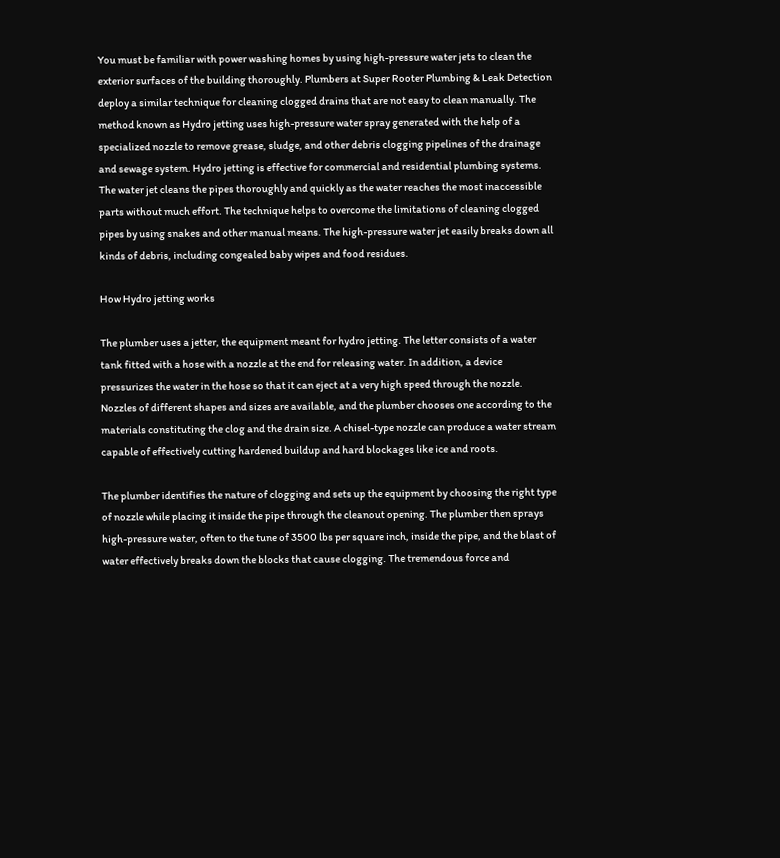You must be familiar with power washing homes by using high-pressure water jets to clean the exterior surfaces of the building thoroughly. Plumbers at Super Rooter Plumbing & Leak Detection deploy a similar technique for cleaning clogged drains that are not easy to clean manually. The method known as Hydro jetting uses high-pressure water spray generated with the help of a specialized nozzle to remove grease, sludge, and other debris clogging pipelines of the drainage and sewage system. Hydro jetting is effective for commercial and residential plumbing systems. The water jet cleans the pipes thoroughly and quickly as the water reaches the most inaccessible parts without much effort. The technique helps to overcome the limitations of cleaning clogged pipes by using snakes and other manual means. The high-pressure water jet easily breaks down all kinds of debris, including congealed baby wipes and food residues.

How Hydro jetting works

The plumber uses a jetter, the equipment meant for hydro jetting. The letter consists of a water tank fitted with a hose with a nozzle at the end for releasing water. In addition, a device pressurizes the water in the hose so that it can eject at a very high speed through the nozzle. Nozzles of different shapes and sizes are available, and the plumber chooses one according to the materials constituting the clog and the drain size. A chisel-type nozzle can produce a water stream capable of effectively cutting hardened buildup and hard blockages like ice and roots.

The plumber identifies the nature of clogging and sets up the equipment by choosing the right type of nozzle while placing it inside the pipe through the cleanout opening. The plumber then sprays high-pressure water, often to the tune of 3500 lbs per square inch, inside the pipe, and the blast of water effectively breaks down the blocks that cause clogging. The tremendous force and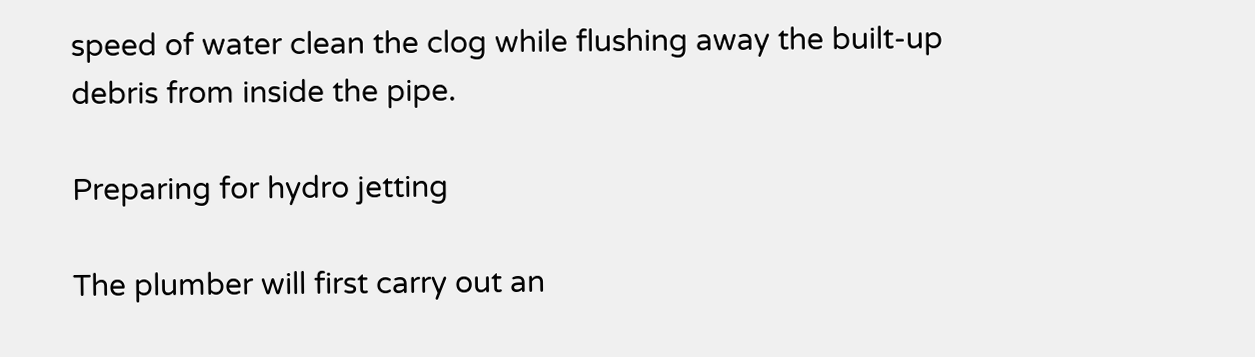speed of water clean the clog while flushing away the built-up debris from inside the pipe.

Preparing for hydro jetting

The plumber will first carry out an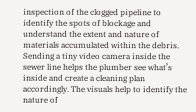inspection of the clogged pipeline to identify the spots of blockage and understand the extent and nature of materials accumulated within the debris. Sending a tiny video camera inside the sewer line helps the plumber see what’s inside and create a cleaning plan accordingly. The visuals help to identify the nature of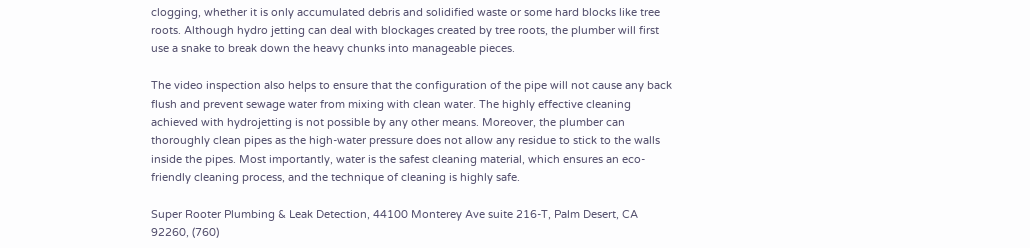clogging, whether it is only accumulated debris and solidified waste or some hard blocks like tree roots. Although hydro jetting can deal with blockages created by tree roots, the plumber will first use a snake to break down the heavy chunks into manageable pieces.

The video inspection also helps to ensure that the configuration of the pipe will not cause any back flush and prevent sewage water from mixing with clean water. The highly effective cleaning achieved with hydrojetting is not possible by any other means. Moreover, the plumber can thoroughly clean pipes as the high-water pressure does not allow any residue to stick to the walls inside the pipes. Most importantly, water is the safest cleaning material, which ensures an eco-friendly cleaning process, and the technique of cleaning is highly safe.

Super Rooter Plumbing & Leak Detection, 44100 Monterey Ave suite 216-T, Palm Desert, CA 92260, (760)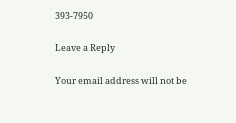393-7950

Leave a Reply

Your email address will not be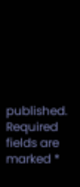published. Required fields are marked *